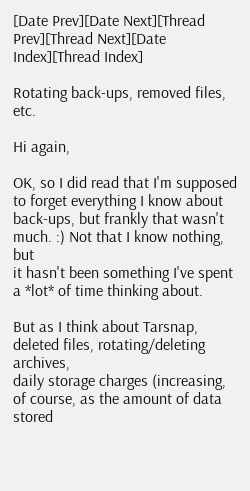[Date Prev][Date Next][Thread Prev][Thread Next][Date Index][Thread Index]

Rotating back-ups, removed files, etc.

Hi again,

OK, so I did read that I'm supposed to forget everything I know about
back-ups, but frankly that wasn't much. :) Not that I know nothing, but
it hasn't been something I've spent a *lot* of time thinking about.

But as I think about Tarsnap, deleted files, rotating/deleting archives,
daily storage charges (increasing, of course, as the amount of data
stored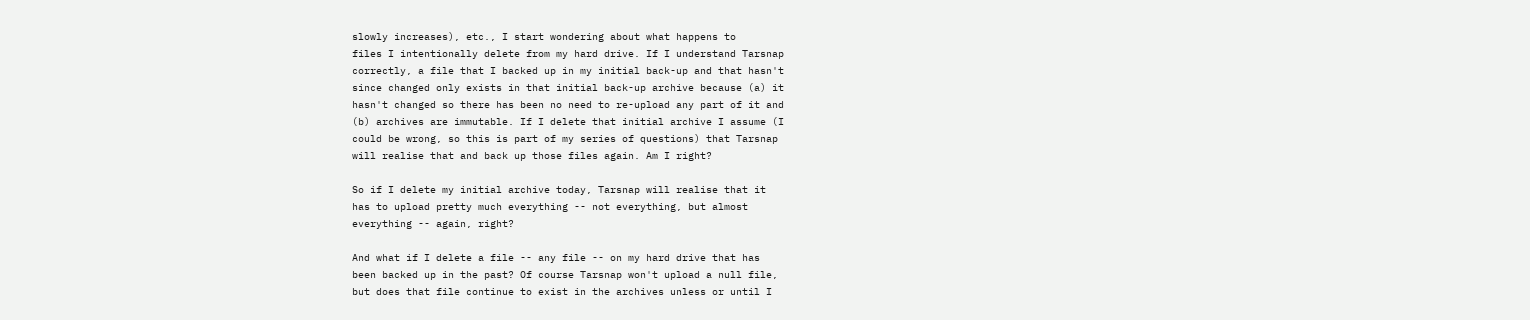slowly increases), etc., I start wondering about what happens to
files I intentionally delete from my hard drive. If I understand Tarsnap
correctly, a file that I backed up in my initial back-up and that hasn't
since changed only exists in that initial back-up archive because (a) it
hasn't changed so there has been no need to re-upload any part of it and
(b) archives are immutable. If I delete that initial archive I assume (I
could be wrong, so this is part of my series of questions) that Tarsnap
will realise that and back up those files again. Am I right?

So if I delete my initial archive today, Tarsnap will realise that it
has to upload pretty much everything -- not everything, but almost
everything -- again, right?

And what if I delete a file -- any file -- on my hard drive that has
been backed up in the past? Of course Tarsnap won't upload a null file,
but does that file continue to exist in the archives unless or until I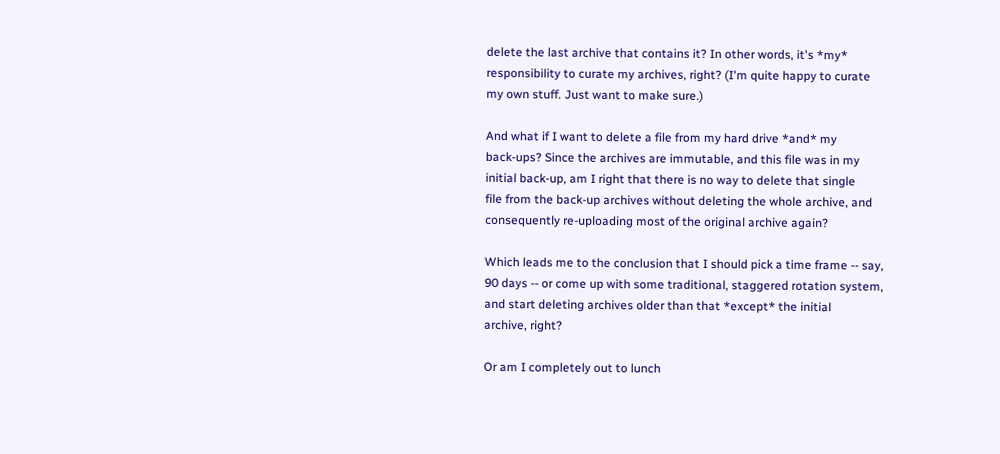delete the last archive that contains it? In other words, it's *my*
responsibility to curate my archives, right? (I'm quite happy to curate
my own stuff. Just want to make sure.)

And what if I want to delete a file from my hard drive *and* my
back-ups? Since the archives are immutable, and this file was in my
initial back-up, am I right that there is no way to delete that single
file from the back-up archives without deleting the whole archive, and
consequently re-uploading most of the original archive again?

Which leads me to the conclusion that I should pick a time frame -- say,
90 days -- or come up with some traditional, staggered rotation system,
and start deleting archives older than that *except* the initial
archive, right?

Or am I completely out to lunch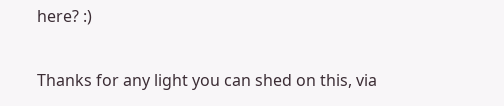here? :)

Thanks for any light you can shed on this, via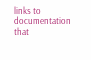links to documentation
that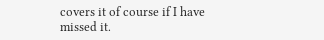covers it of course if I have missed it.